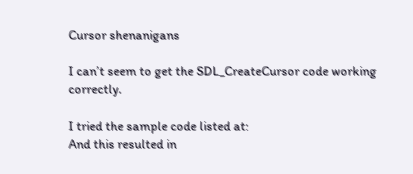Cursor shenanigans

I can’t seem to get the SDL_CreateCursor code working correctly.

I tried the sample code listed at:
And this resulted in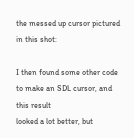the messed up cursor pictured in this shot:

I then found some other code to make an SDL cursor, and this result
looked a lot better, but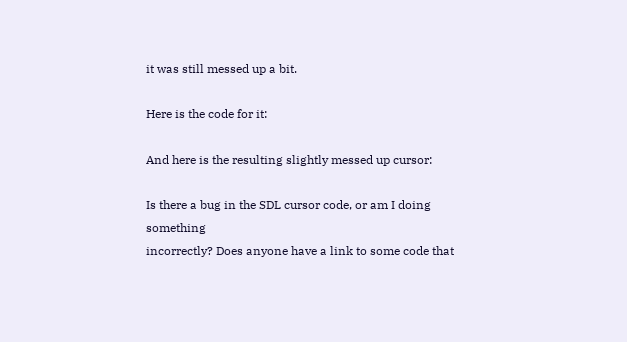it was still messed up a bit.

Here is the code for it:

And here is the resulting slightly messed up cursor:

Is there a bug in the SDL cursor code, or am I doing something
incorrectly? Does anyone have a link to some code that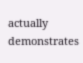actually
demonstrates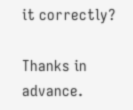it correctly?

Thanks in advance.